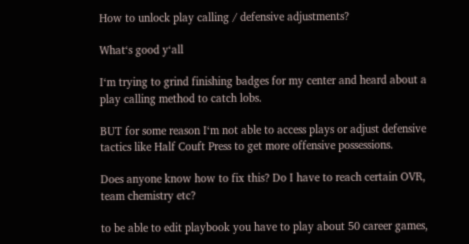How to unlock play calling / defensive adjustments?

What‘s good y‘all

I‘m trying to grind finishing badges for my center and heard about a play calling method to catch lobs.

BUT for some reason I‘m not able to access plays or adjust defensive tactics like Half Couft Press to get more offensive possessions.

Does anyone know how to fix this? Do I have to reach certain OVR, team chemistry etc?

to be able to edit playbook you have to play about 50 career games,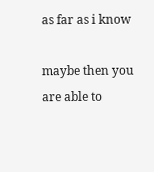as far as i know

maybe then you are able to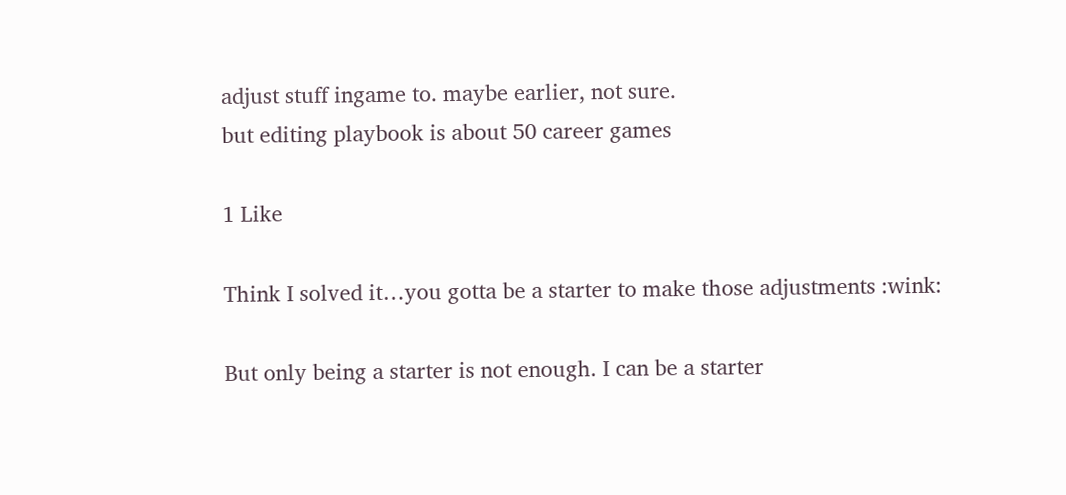adjust stuff ingame to. maybe earlier, not sure.
but editing playbook is about 50 career games

1 Like

Think I solved it…you gotta be a starter to make those adjustments :wink:

But only being a starter is not enough. I can be a starter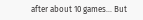after about 10 games… But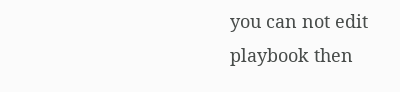you can not edit playbook then